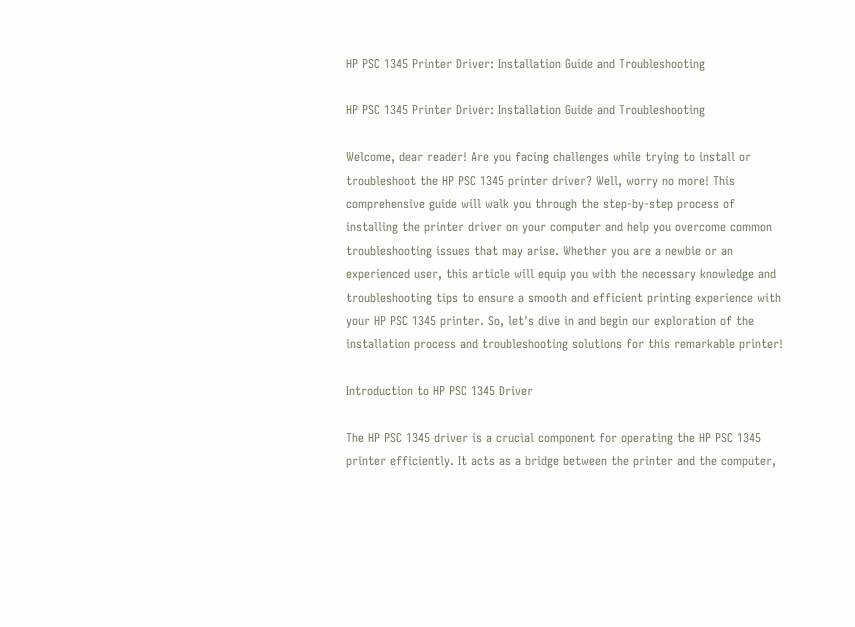HP PSC 1345 Printer Driver: Installation Guide and Troubleshooting

HP PSC 1345 Printer Driver: Installation Guide and Troubleshooting

Welcome, dear reader! Are you facing challenges while trying to install or troubleshoot the HP PSC 1345 printer driver? Well, worry no more! This comprehensive guide will walk you through the step-by-step process of installing the printer driver on your computer and help you overcome common troubleshooting issues that may arise. Whether you are a newbie or an experienced user, this article will equip you with the necessary knowledge and troubleshooting tips to ensure a smooth and efficient printing experience with your HP PSC 1345 printer. So, let's dive in and begin our exploration of the installation process and troubleshooting solutions for this remarkable printer!

Introduction to HP PSC 1345 Driver

The HP PSC 1345 driver is a crucial component for operating the HP PSC 1345 printer efficiently. It acts as a bridge between the printer and the computer,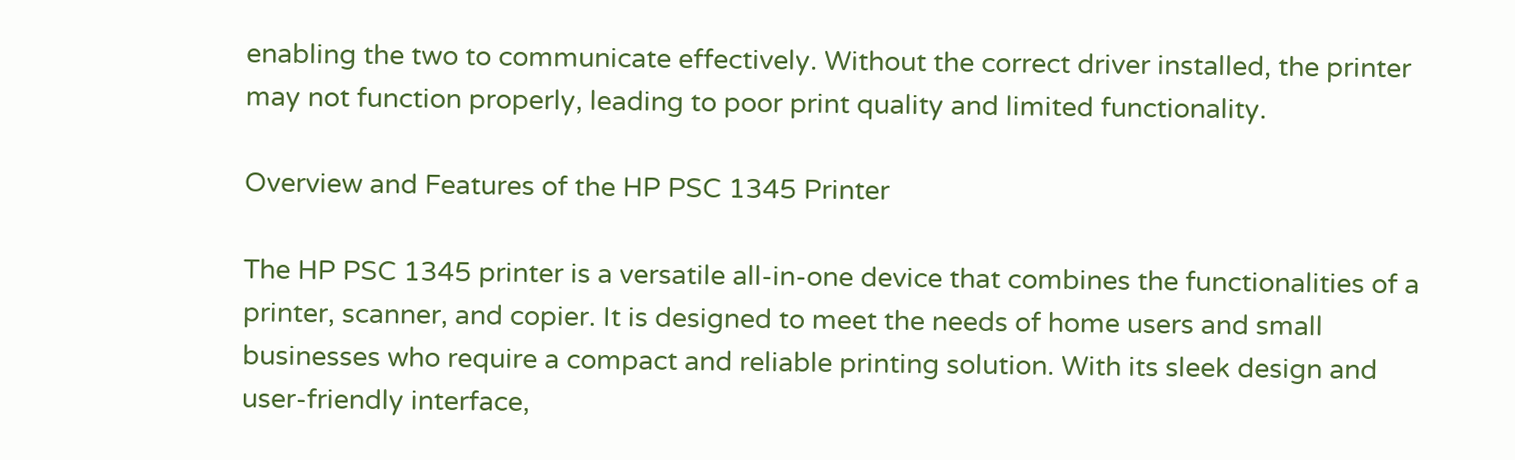enabling the two to communicate effectively. Without the correct driver installed, the printer may not function properly, leading to poor print quality and limited functionality.

Overview and Features of the HP PSC 1345 Printer

The HP PSC 1345 printer is a versatile all-in-one device that combines the functionalities of a printer, scanner, and copier. It is designed to meet the needs of home users and small businesses who require a compact and reliable printing solution. With its sleek design and user-friendly interface,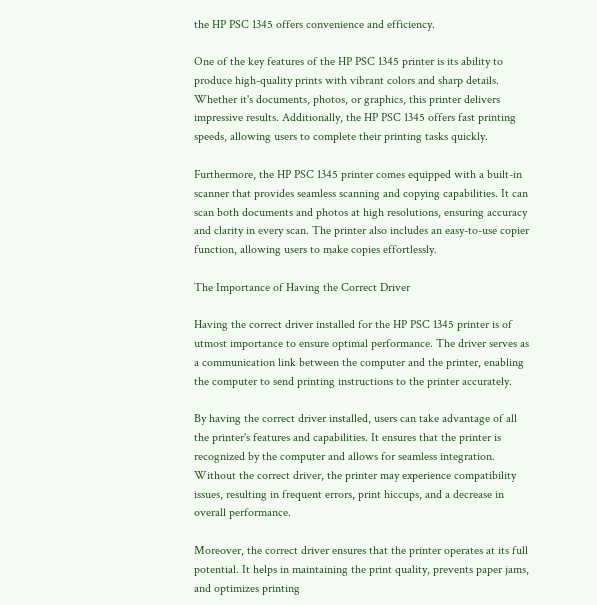the HP PSC 1345 offers convenience and efficiency.

One of the key features of the HP PSC 1345 printer is its ability to produce high-quality prints with vibrant colors and sharp details. Whether it's documents, photos, or graphics, this printer delivers impressive results. Additionally, the HP PSC 1345 offers fast printing speeds, allowing users to complete their printing tasks quickly.

Furthermore, the HP PSC 1345 printer comes equipped with a built-in scanner that provides seamless scanning and copying capabilities. It can scan both documents and photos at high resolutions, ensuring accuracy and clarity in every scan. The printer also includes an easy-to-use copier function, allowing users to make copies effortlessly.

The Importance of Having the Correct Driver

Having the correct driver installed for the HP PSC 1345 printer is of utmost importance to ensure optimal performance. The driver serves as a communication link between the computer and the printer, enabling the computer to send printing instructions to the printer accurately.

By having the correct driver installed, users can take advantage of all the printer's features and capabilities. It ensures that the printer is recognized by the computer and allows for seamless integration. Without the correct driver, the printer may experience compatibility issues, resulting in frequent errors, print hiccups, and a decrease in overall performance.

Moreover, the correct driver ensures that the printer operates at its full potential. It helps in maintaining the print quality, prevents paper jams, and optimizes printing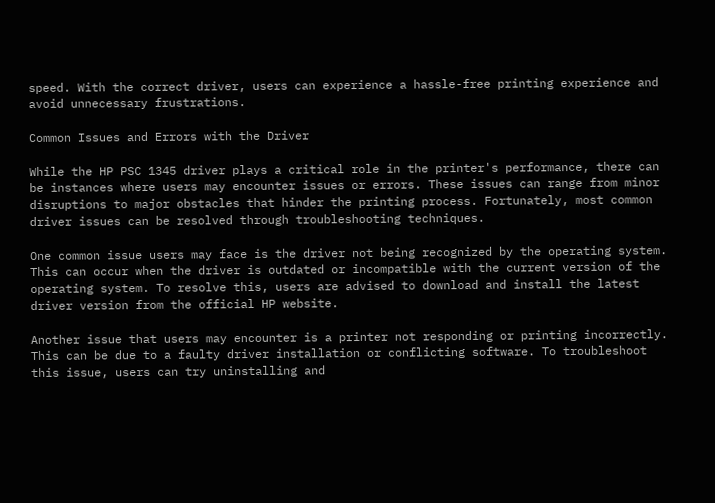speed. With the correct driver, users can experience a hassle-free printing experience and avoid unnecessary frustrations.

Common Issues and Errors with the Driver

While the HP PSC 1345 driver plays a critical role in the printer's performance, there can be instances where users may encounter issues or errors. These issues can range from minor disruptions to major obstacles that hinder the printing process. Fortunately, most common driver issues can be resolved through troubleshooting techniques.

One common issue users may face is the driver not being recognized by the operating system. This can occur when the driver is outdated or incompatible with the current version of the operating system. To resolve this, users are advised to download and install the latest driver version from the official HP website.

Another issue that users may encounter is a printer not responding or printing incorrectly. This can be due to a faulty driver installation or conflicting software. To troubleshoot this issue, users can try uninstalling and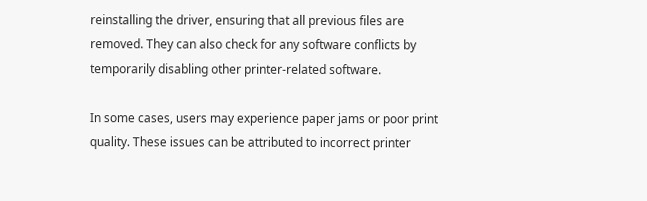reinstalling the driver, ensuring that all previous files are removed. They can also check for any software conflicts by temporarily disabling other printer-related software.

In some cases, users may experience paper jams or poor print quality. These issues can be attributed to incorrect printer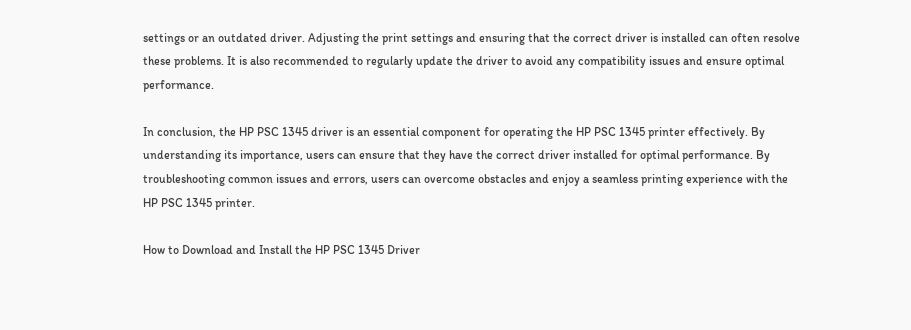settings or an outdated driver. Adjusting the print settings and ensuring that the correct driver is installed can often resolve these problems. It is also recommended to regularly update the driver to avoid any compatibility issues and ensure optimal performance.

In conclusion, the HP PSC 1345 driver is an essential component for operating the HP PSC 1345 printer effectively. By understanding its importance, users can ensure that they have the correct driver installed for optimal performance. By troubleshooting common issues and errors, users can overcome obstacles and enjoy a seamless printing experience with the HP PSC 1345 printer.

How to Download and Install the HP PSC 1345 Driver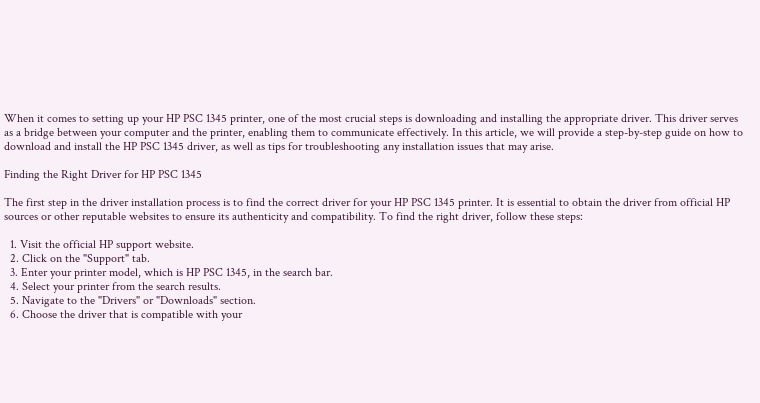When it comes to setting up your HP PSC 1345 printer, one of the most crucial steps is downloading and installing the appropriate driver. This driver serves as a bridge between your computer and the printer, enabling them to communicate effectively. In this article, we will provide a step-by-step guide on how to download and install the HP PSC 1345 driver, as well as tips for troubleshooting any installation issues that may arise.

Finding the Right Driver for HP PSC 1345

The first step in the driver installation process is to find the correct driver for your HP PSC 1345 printer. It is essential to obtain the driver from official HP sources or other reputable websites to ensure its authenticity and compatibility. To find the right driver, follow these steps:

  1. Visit the official HP support website.
  2. Click on the "Support" tab.
  3. Enter your printer model, which is HP PSC 1345, in the search bar.
  4. Select your printer from the search results.
  5. Navigate to the "Drivers" or "Downloads" section.
  6. Choose the driver that is compatible with your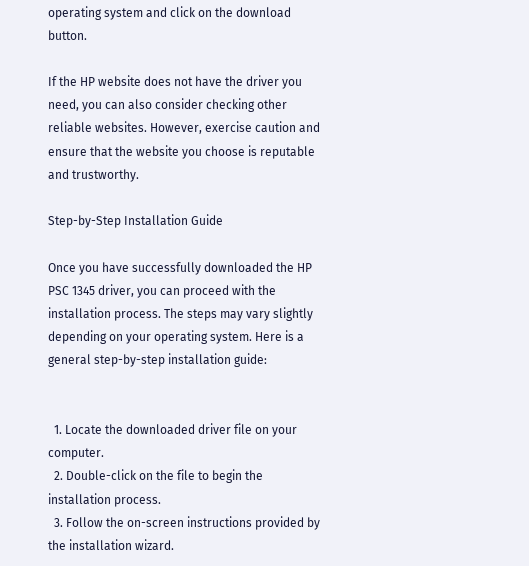operating system and click on the download button.

If the HP website does not have the driver you need, you can also consider checking other reliable websites. However, exercise caution and ensure that the website you choose is reputable and trustworthy.

Step-by-Step Installation Guide

Once you have successfully downloaded the HP PSC 1345 driver, you can proceed with the installation process. The steps may vary slightly depending on your operating system. Here is a general step-by-step installation guide:


  1. Locate the downloaded driver file on your computer.
  2. Double-click on the file to begin the installation process.
  3. Follow the on-screen instructions provided by the installation wizard.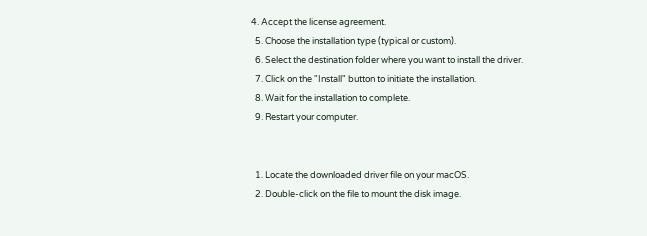4. Accept the license agreement.
  5. Choose the installation type (typical or custom).
  6. Select the destination folder where you want to install the driver.
  7. Click on the "Install" button to initiate the installation.
  8. Wait for the installation to complete.
  9. Restart your computer.


  1. Locate the downloaded driver file on your macOS.
  2. Double-click on the file to mount the disk image.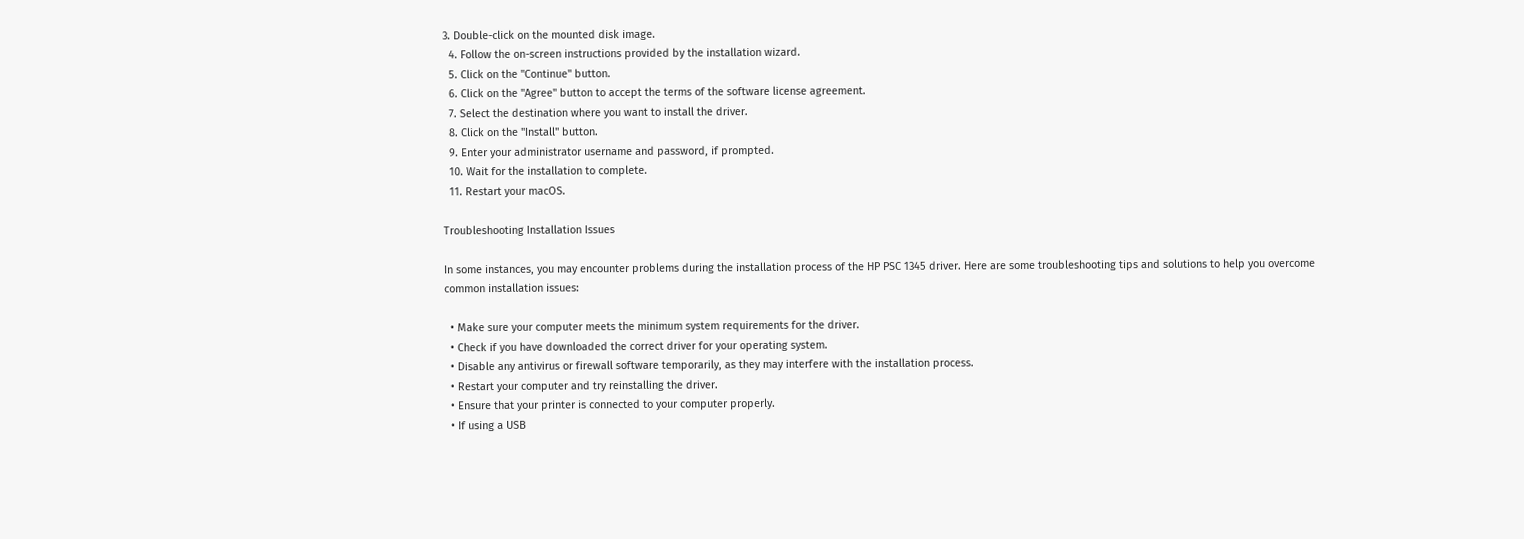3. Double-click on the mounted disk image.
  4. Follow the on-screen instructions provided by the installation wizard.
  5. Click on the "Continue" button.
  6. Click on the "Agree" button to accept the terms of the software license agreement.
  7. Select the destination where you want to install the driver.
  8. Click on the "Install" button.
  9. Enter your administrator username and password, if prompted.
  10. Wait for the installation to complete.
  11. Restart your macOS.

Troubleshooting Installation Issues

In some instances, you may encounter problems during the installation process of the HP PSC 1345 driver. Here are some troubleshooting tips and solutions to help you overcome common installation issues:

  • Make sure your computer meets the minimum system requirements for the driver.
  • Check if you have downloaded the correct driver for your operating system.
  • Disable any antivirus or firewall software temporarily, as they may interfere with the installation process.
  • Restart your computer and try reinstalling the driver.
  • Ensure that your printer is connected to your computer properly.
  • If using a USB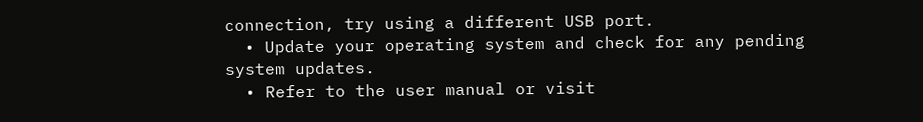connection, try using a different USB port.
  • Update your operating system and check for any pending system updates.
  • Refer to the user manual or visit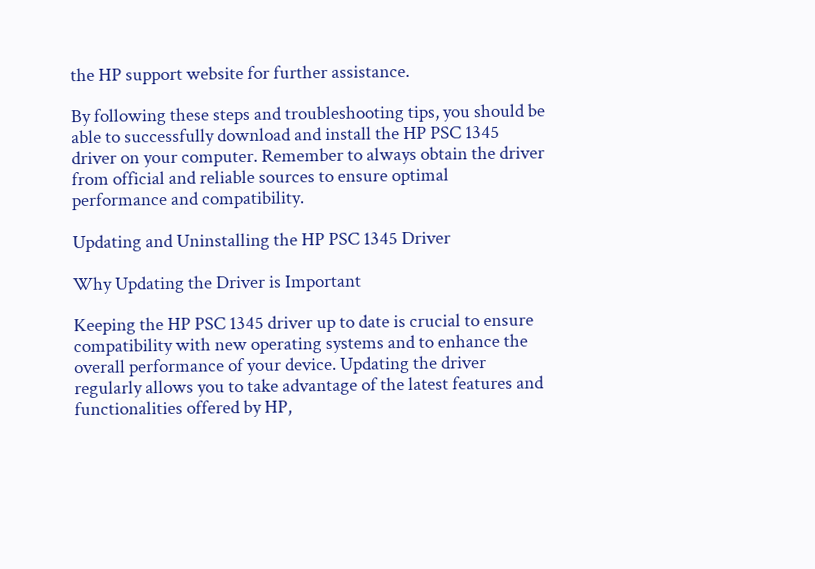the HP support website for further assistance.

By following these steps and troubleshooting tips, you should be able to successfully download and install the HP PSC 1345 driver on your computer. Remember to always obtain the driver from official and reliable sources to ensure optimal performance and compatibility.

Updating and Uninstalling the HP PSC 1345 Driver

Why Updating the Driver is Important

Keeping the HP PSC 1345 driver up to date is crucial to ensure compatibility with new operating systems and to enhance the overall performance of your device. Updating the driver regularly allows you to take advantage of the latest features and functionalities offered by HP,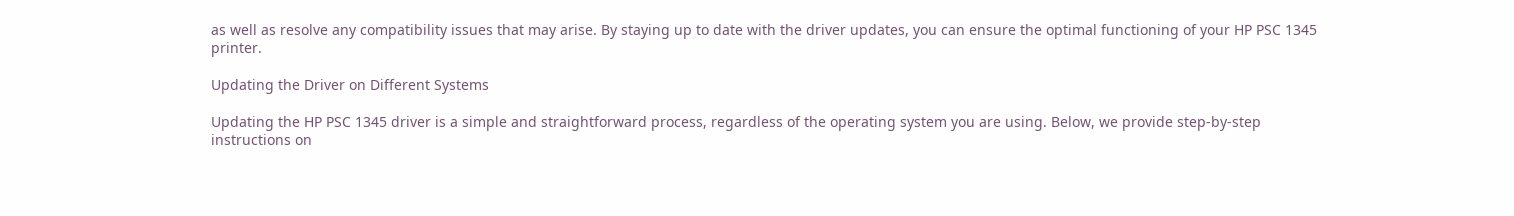as well as resolve any compatibility issues that may arise. By staying up to date with the driver updates, you can ensure the optimal functioning of your HP PSC 1345 printer.

Updating the Driver on Different Systems

Updating the HP PSC 1345 driver is a simple and straightforward process, regardless of the operating system you are using. Below, we provide step-by-step instructions on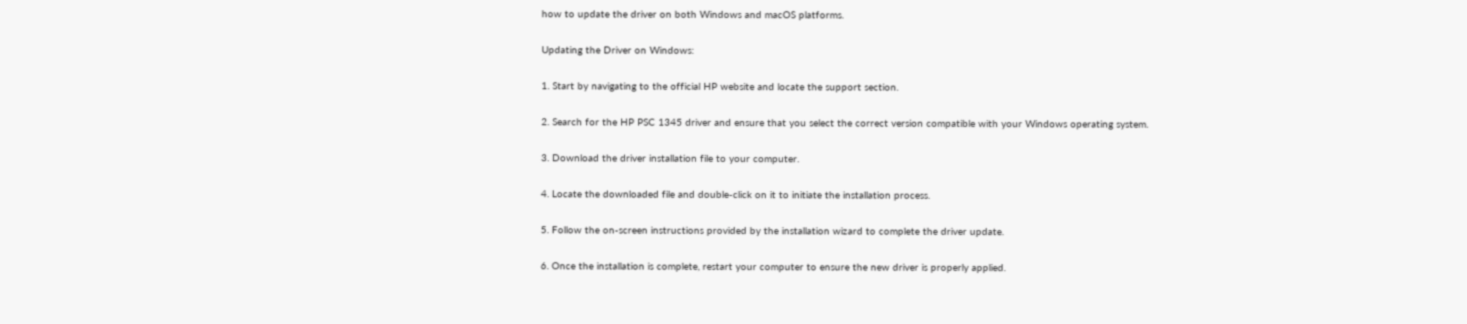how to update the driver on both Windows and macOS platforms.

Updating the Driver on Windows:

1. Start by navigating to the official HP website and locate the support section.

2. Search for the HP PSC 1345 driver and ensure that you select the correct version compatible with your Windows operating system.

3. Download the driver installation file to your computer.

4. Locate the downloaded file and double-click on it to initiate the installation process.

5. Follow the on-screen instructions provided by the installation wizard to complete the driver update.

6. Once the installation is complete, restart your computer to ensure the new driver is properly applied.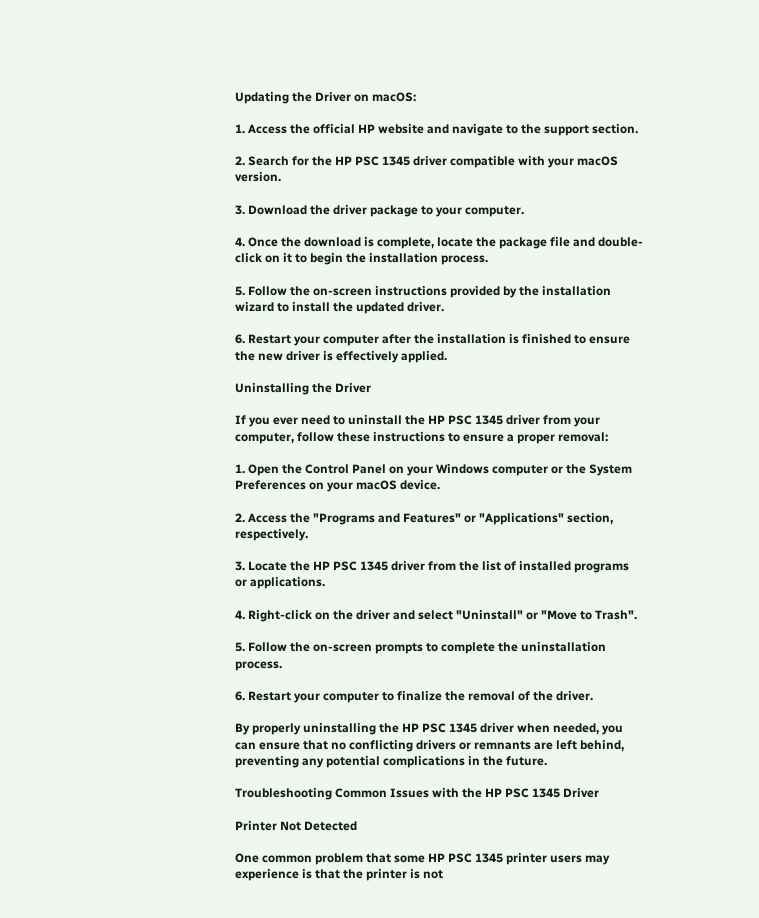Updating the Driver on macOS:

1. Access the official HP website and navigate to the support section.

2. Search for the HP PSC 1345 driver compatible with your macOS version.

3. Download the driver package to your computer.

4. Once the download is complete, locate the package file and double-click on it to begin the installation process.

5. Follow the on-screen instructions provided by the installation wizard to install the updated driver.

6. Restart your computer after the installation is finished to ensure the new driver is effectively applied.

Uninstalling the Driver

If you ever need to uninstall the HP PSC 1345 driver from your computer, follow these instructions to ensure a proper removal:

1. Open the Control Panel on your Windows computer or the System Preferences on your macOS device.

2. Access the "Programs and Features" or "Applications" section, respectively.

3. Locate the HP PSC 1345 driver from the list of installed programs or applications.

4. Right-click on the driver and select "Uninstall" or "Move to Trash".

5. Follow the on-screen prompts to complete the uninstallation process.

6. Restart your computer to finalize the removal of the driver.

By properly uninstalling the HP PSC 1345 driver when needed, you can ensure that no conflicting drivers or remnants are left behind, preventing any potential complications in the future.

Troubleshooting Common Issues with the HP PSC 1345 Driver

Printer Not Detected

One common problem that some HP PSC 1345 printer users may experience is that the printer is not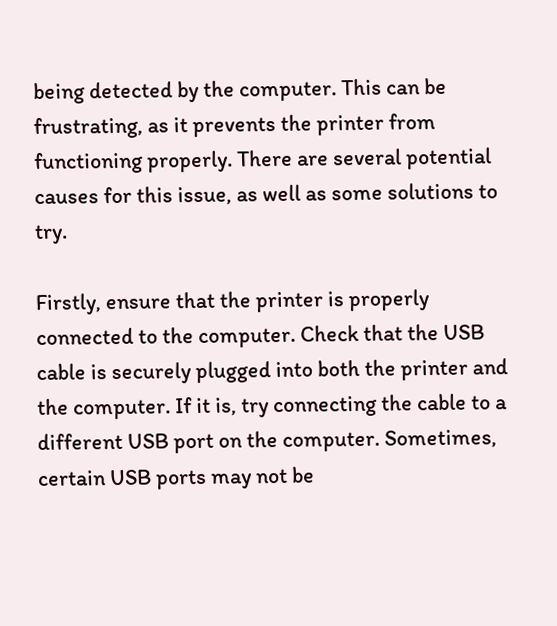being detected by the computer. This can be frustrating, as it prevents the printer from functioning properly. There are several potential causes for this issue, as well as some solutions to try.

Firstly, ensure that the printer is properly connected to the computer. Check that the USB cable is securely plugged into both the printer and the computer. If it is, try connecting the cable to a different USB port on the computer. Sometimes, certain USB ports may not be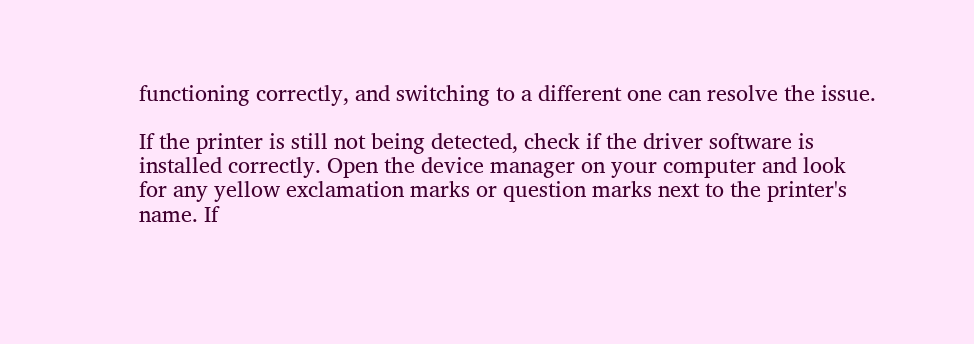functioning correctly, and switching to a different one can resolve the issue.

If the printer is still not being detected, check if the driver software is installed correctly. Open the device manager on your computer and look for any yellow exclamation marks or question marks next to the printer's name. If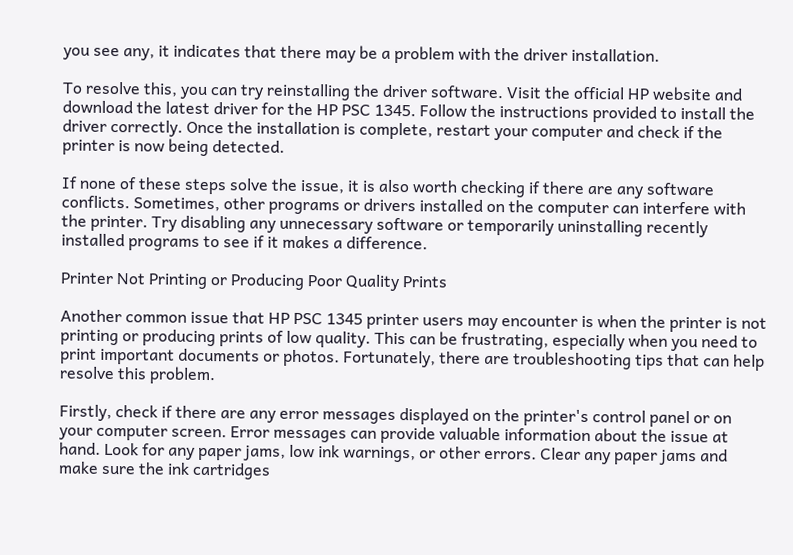you see any, it indicates that there may be a problem with the driver installation.

To resolve this, you can try reinstalling the driver software. Visit the official HP website and download the latest driver for the HP PSC 1345. Follow the instructions provided to install the driver correctly. Once the installation is complete, restart your computer and check if the printer is now being detected.

If none of these steps solve the issue, it is also worth checking if there are any software conflicts. Sometimes, other programs or drivers installed on the computer can interfere with the printer. Try disabling any unnecessary software or temporarily uninstalling recently installed programs to see if it makes a difference.

Printer Not Printing or Producing Poor Quality Prints

Another common issue that HP PSC 1345 printer users may encounter is when the printer is not printing or producing prints of low quality. This can be frustrating, especially when you need to print important documents or photos. Fortunately, there are troubleshooting tips that can help resolve this problem.

Firstly, check if there are any error messages displayed on the printer's control panel or on your computer screen. Error messages can provide valuable information about the issue at hand. Look for any paper jams, low ink warnings, or other errors. Clear any paper jams and make sure the ink cartridges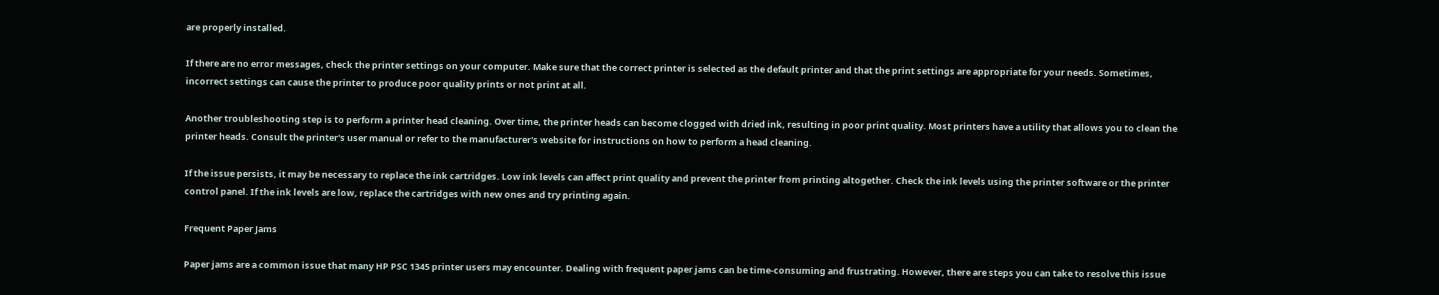are properly installed.

If there are no error messages, check the printer settings on your computer. Make sure that the correct printer is selected as the default printer and that the print settings are appropriate for your needs. Sometimes, incorrect settings can cause the printer to produce poor quality prints or not print at all.

Another troubleshooting step is to perform a printer head cleaning. Over time, the printer heads can become clogged with dried ink, resulting in poor print quality. Most printers have a utility that allows you to clean the printer heads. Consult the printer's user manual or refer to the manufacturer's website for instructions on how to perform a head cleaning.

If the issue persists, it may be necessary to replace the ink cartridges. Low ink levels can affect print quality and prevent the printer from printing altogether. Check the ink levels using the printer software or the printer control panel. If the ink levels are low, replace the cartridges with new ones and try printing again.

Frequent Paper Jams

Paper jams are a common issue that many HP PSC 1345 printer users may encounter. Dealing with frequent paper jams can be time-consuming and frustrating. However, there are steps you can take to resolve this issue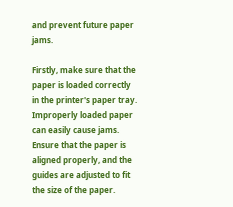and prevent future paper jams.

Firstly, make sure that the paper is loaded correctly in the printer's paper tray. Improperly loaded paper can easily cause jams. Ensure that the paper is aligned properly, and the guides are adjusted to fit the size of the paper.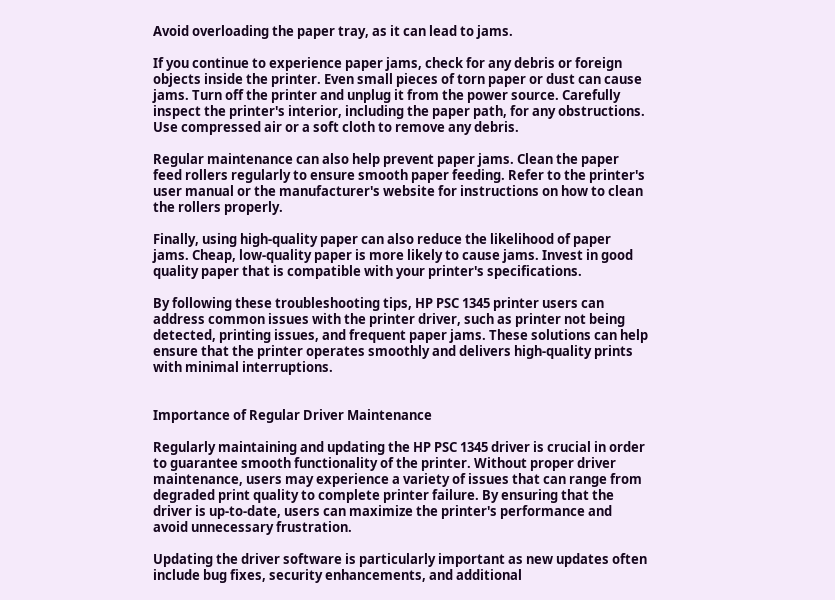Avoid overloading the paper tray, as it can lead to jams.

If you continue to experience paper jams, check for any debris or foreign objects inside the printer. Even small pieces of torn paper or dust can cause jams. Turn off the printer and unplug it from the power source. Carefully inspect the printer's interior, including the paper path, for any obstructions. Use compressed air or a soft cloth to remove any debris.

Regular maintenance can also help prevent paper jams. Clean the paper feed rollers regularly to ensure smooth paper feeding. Refer to the printer's user manual or the manufacturer's website for instructions on how to clean the rollers properly.

Finally, using high-quality paper can also reduce the likelihood of paper jams. Cheap, low-quality paper is more likely to cause jams. Invest in good quality paper that is compatible with your printer's specifications.

By following these troubleshooting tips, HP PSC 1345 printer users can address common issues with the printer driver, such as printer not being detected, printing issues, and frequent paper jams. These solutions can help ensure that the printer operates smoothly and delivers high-quality prints with minimal interruptions.


Importance of Regular Driver Maintenance

Regularly maintaining and updating the HP PSC 1345 driver is crucial in order to guarantee smooth functionality of the printer. Without proper driver maintenance, users may experience a variety of issues that can range from degraded print quality to complete printer failure. By ensuring that the driver is up-to-date, users can maximize the printer's performance and avoid unnecessary frustration.

Updating the driver software is particularly important as new updates often include bug fixes, security enhancements, and additional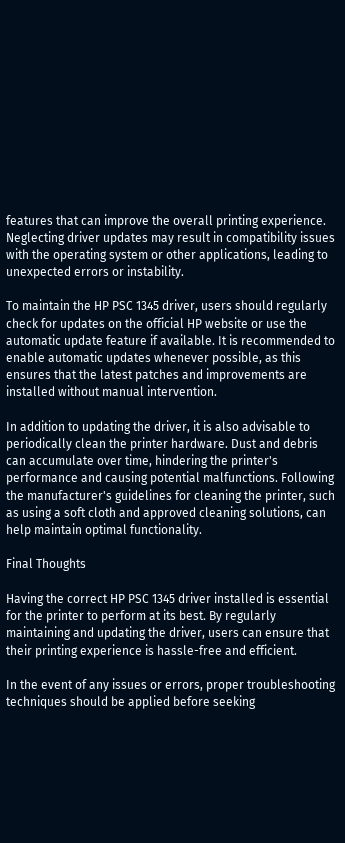features that can improve the overall printing experience. Neglecting driver updates may result in compatibility issues with the operating system or other applications, leading to unexpected errors or instability.

To maintain the HP PSC 1345 driver, users should regularly check for updates on the official HP website or use the automatic update feature if available. It is recommended to enable automatic updates whenever possible, as this ensures that the latest patches and improvements are installed without manual intervention.

In addition to updating the driver, it is also advisable to periodically clean the printer hardware. Dust and debris can accumulate over time, hindering the printer's performance and causing potential malfunctions. Following the manufacturer's guidelines for cleaning the printer, such as using a soft cloth and approved cleaning solutions, can help maintain optimal functionality.

Final Thoughts

Having the correct HP PSC 1345 driver installed is essential for the printer to perform at its best. By regularly maintaining and updating the driver, users can ensure that their printing experience is hassle-free and efficient.

In the event of any issues or errors, proper troubleshooting techniques should be applied before seeking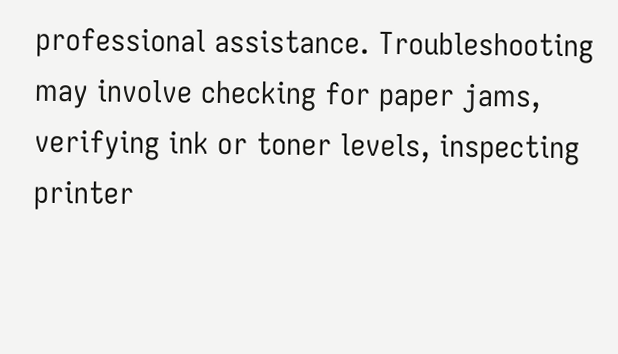professional assistance. Troubleshooting may involve checking for paper jams, verifying ink or toner levels, inspecting printer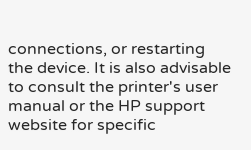connections, or restarting the device. It is also advisable to consult the printer's user manual or the HP support website for specific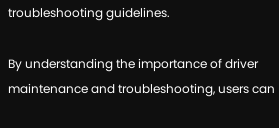troubleshooting guidelines.

By understanding the importance of driver maintenance and troubleshooting, users can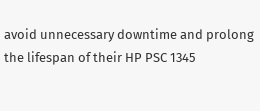avoid unnecessary downtime and prolong the lifespan of their HP PSC 1345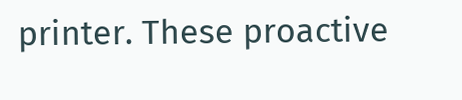printer. These proactive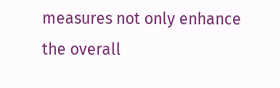measures not only enhance the overall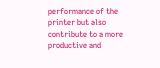performance of the printer but also contribute to a more productive and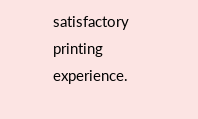satisfactory printing experience.